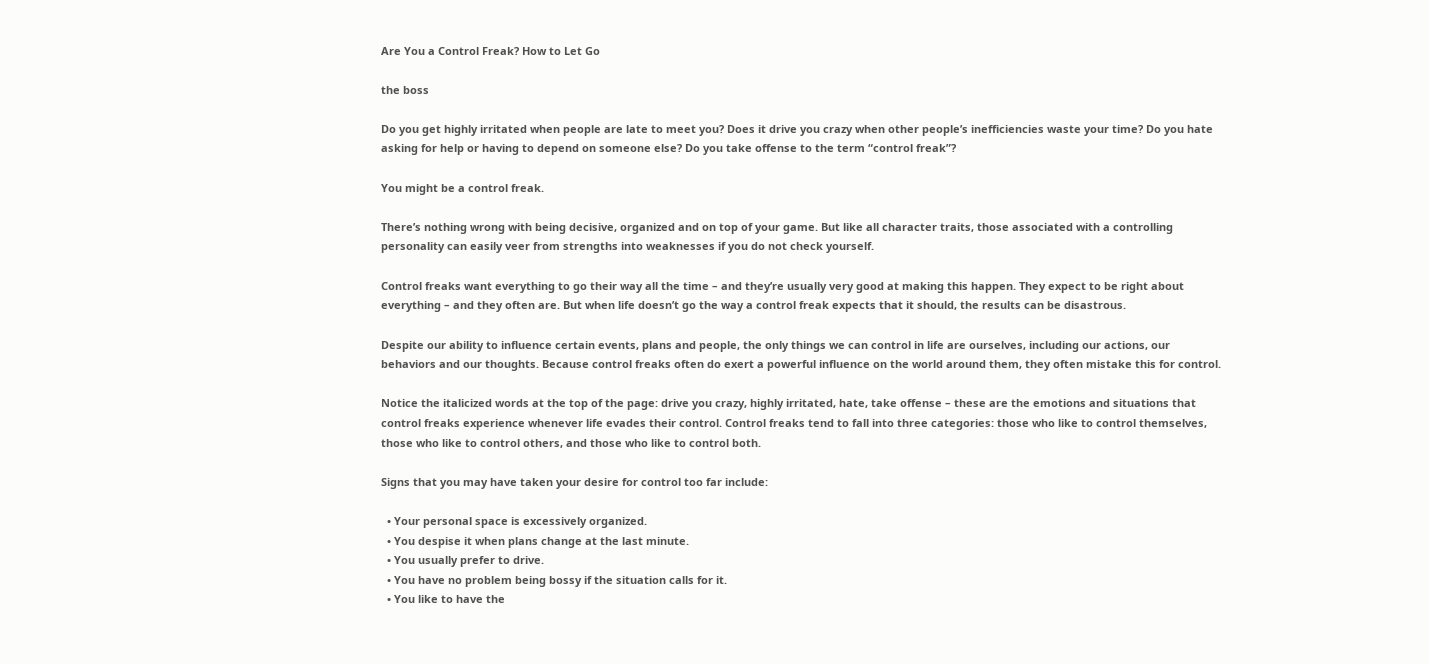Are You a Control Freak? How to Let Go

the boss

Do you get highly irritated when people are late to meet you? Does it drive you crazy when other people’s inefficiencies waste your time? Do you hate asking for help or having to depend on someone else? Do you take offense to the term “control freak”?

You might be a control freak.

There’s nothing wrong with being decisive, organized and on top of your game. But like all character traits, those associated with a controlling personality can easily veer from strengths into weaknesses if you do not check yourself.

Control freaks want everything to go their way all the time – and they’re usually very good at making this happen. They expect to be right about everything – and they often are. But when life doesn’t go the way a control freak expects that it should, the results can be disastrous.

Despite our ability to influence certain events, plans and people, the only things we can control in life are ourselves, including our actions, our behaviors and our thoughts. Because control freaks often do exert a powerful influence on the world around them, they often mistake this for control.

Notice the italicized words at the top of the page: drive you crazy, highly irritated, hate, take offense – these are the emotions and situations that control freaks experience whenever life evades their control. Control freaks tend to fall into three categories: those who like to control themselves, those who like to control others, and those who like to control both.

Signs that you may have taken your desire for control too far include:

  • Your personal space is excessively organized.
  • You despise it when plans change at the last minute.
  • You usually prefer to drive.
  • You have no problem being bossy if the situation calls for it.
  • You like to have the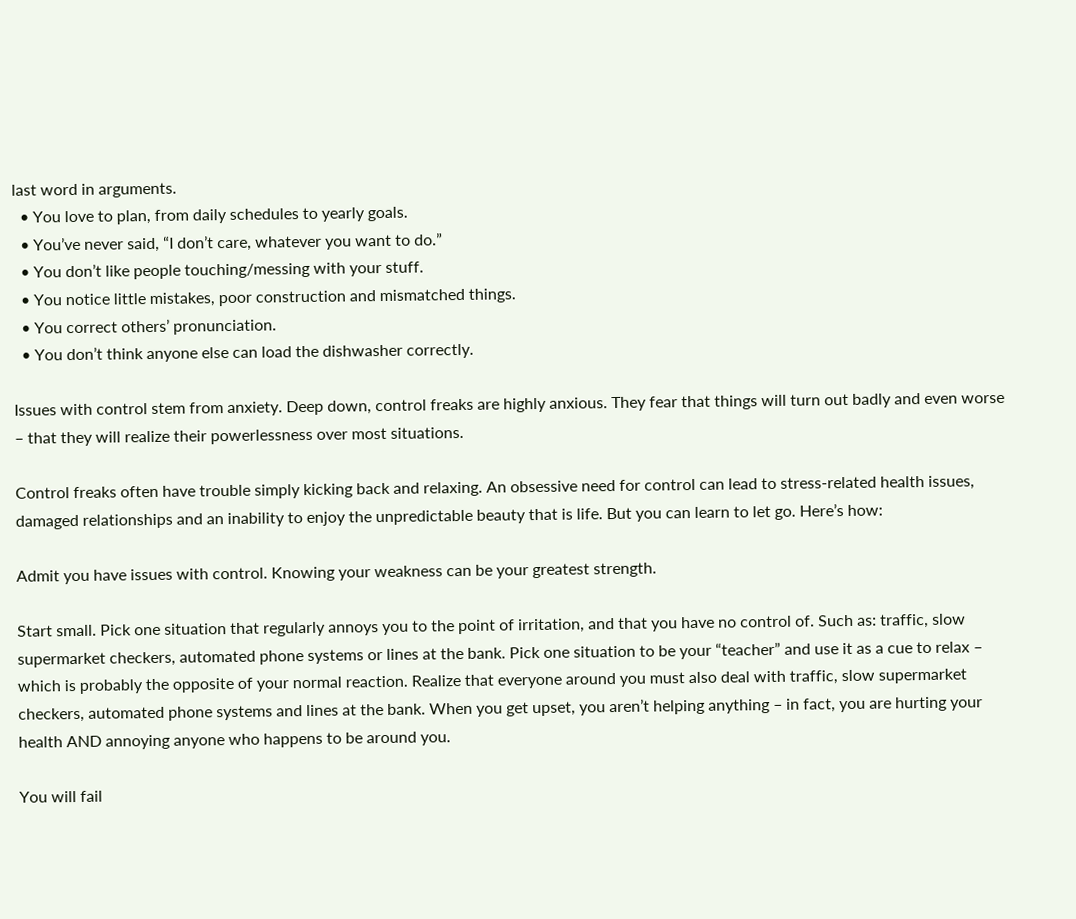last word in arguments.
  • You love to plan, from daily schedules to yearly goals.
  • You’ve never said, “I don’t care, whatever you want to do.”
  • You don’t like people touching/messing with your stuff.
  • You notice little mistakes, poor construction and mismatched things.
  • You correct others’ pronunciation.
  • You don’t think anyone else can load the dishwasher correctly.

Issues with control stem from anxiety. Deep down, control freaks are highly anxious. They fear that things will turn out badly and even worse – that they will realize their powerlessness over most situations.

Control freaks often have trouble simply kicking back and relaxing. An obsessive need for control can lead to stress-related health issues, damaged relationships and an inability to enjoy the unpredictable beauty that is life. But you can learn to let go. Here’s how:

Admit you have issues with control. Knowing your weakness can be your greatest strength.

Start small. Pick one situation that regularly annoys you to the point of irritation, and that you have no control of. Such as: traffic, slow supermarket checkers, automated phone systems or lines at the bank. Pick one situation to be your “teacher” and use it as a cue to relax – which is probably the opposite of your normal reaction. Realize that everyone around you must also deal with traffic, slow supermarket checkers, automated phone systems and lines at the bank. When you get upset, you aren’t helping anything – in fact, you are hurting your health AND annoying anyone who happens to be around you.

You will fail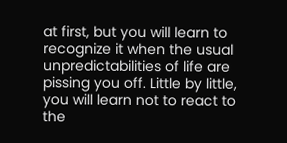at first, but you will learn to recognize it when the usual unpredictabilities of life are pissing you off. Little by little, you will learn not to react to the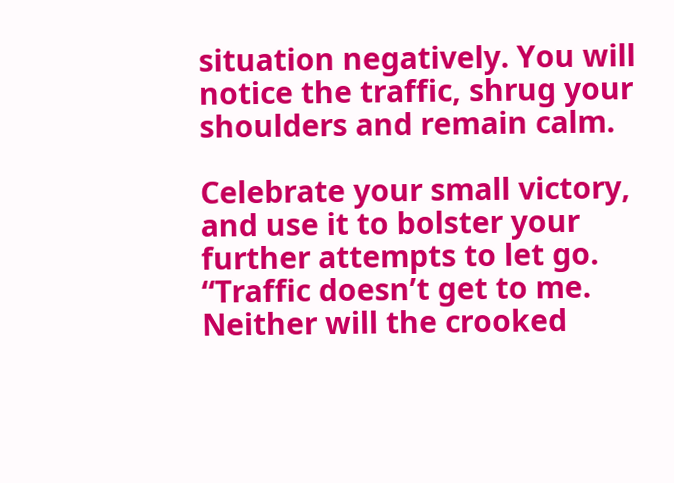situation negatively. You will notice the traffic, shrug your shoulders and remain calm.

Celebrate your small victory, and use it to bolster your further attempts to let go. “Traffic doesn’t get to me. Neither will the crooked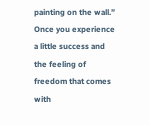painting on the wall.” Once you experience a little success and the feeling of freedom that comes with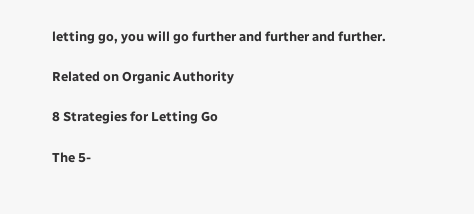letting go, you will go further and further and further.

Related on Organic Authority

8 Strategies for Letting Go

The 5-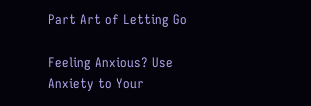Part Art of Letting Go

Feeling Anxious? Use Anxiety to Your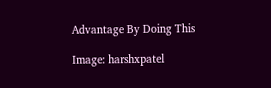Advantage By Doing This

Image: harshxpatel